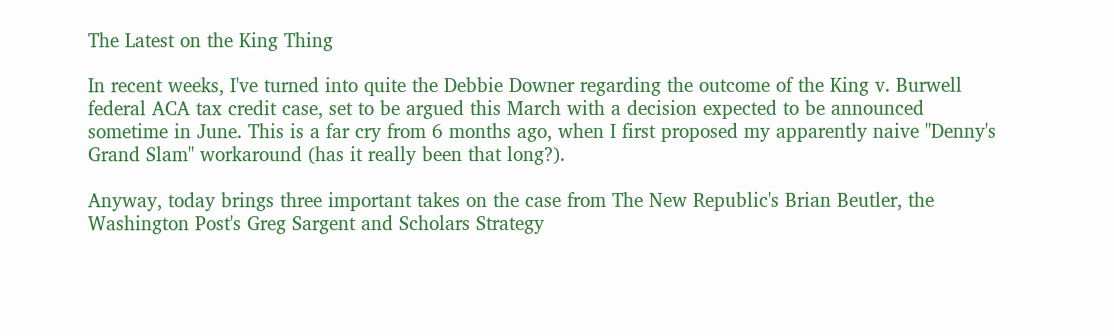The Latest on the King Thing

In recent weeks, I've turned into quite the Debbie Downer regarding the outcome of the King v. Burwell federal ACA tax credit case, set to be argued this March with a decision expected to be announced sometime in June. This is a far cry from 6 months ago, when I first proposed my apparently naive "Denny's Grand Slam" workaround (has it really been that long?).

Anyway, today brings three important takes on the case from The New Republic's Brian Beutler, the Washington Post's Greg Sargent and Scholars Strategy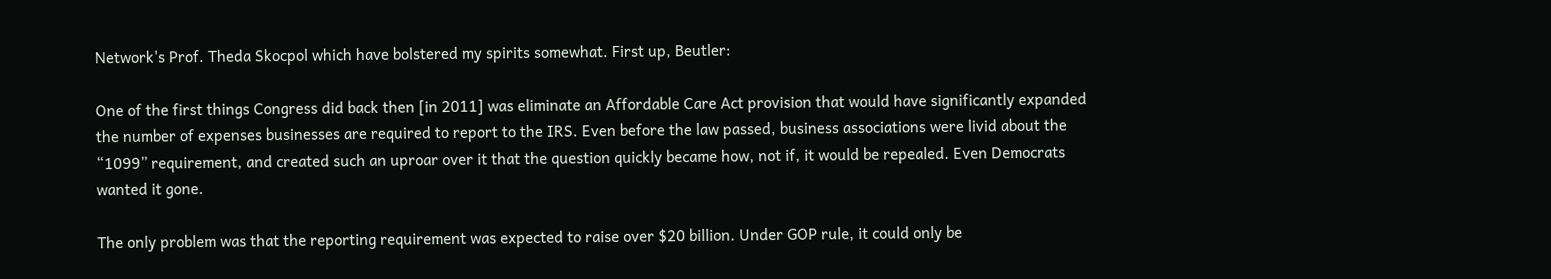Network's Prof. Theda Skocpol which have bolstered my spirits somewhat. First up, Beutler:

One of the first things Congress did back then [in 2011] was eliminate an Affordable Care Act provision that would have significantly expanded the number of expenses businesses are required to report to the IRS. Even before the law passed, business associations were livid about the “1099” requirement, and created such an uproar over it that the question quickly became how, not if, it would be repealed. Even Democrats wanted it gone.

The only problem was that the reporting requirement was expected to raise over $20 billion. Under GOP rule, it could only be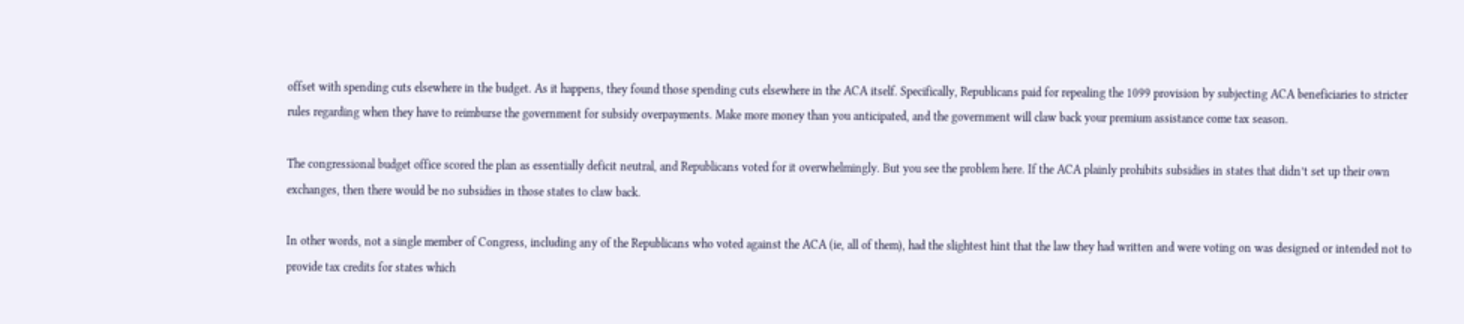offset with spending cuts elsewhere in the budget. As it happens, they found those spending cuts elsewhere in the ACA itself. Specifically, Republicans paid for repealing the 1099 provision by subjecting ACA beneficiaries to stricter rules regarding when they have to reimburse the government for subsidy overpayments. Make more money than you anticipated, and the government will claw back your premium assistance come tax season.

The congressional budget office scored the plan as essentially deficit neutral, and Republicans voted for it overwhelmingly. But you see the problem here. If the ACA plainly prohibits subsidies in states that didn’t set up their own exchanges, then there would be no subsidies in those states to claw back.

In other words, not a single member of Congress, including any of the Republicans who voted against the ACA (ie, all of them), had the slightest hint that the law they had written and were voting on was designed or intended not to provide tax credits for states which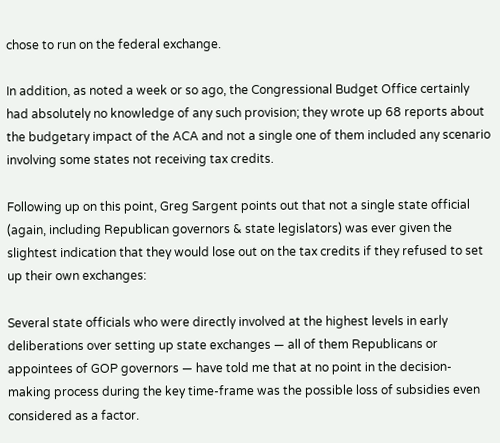chose to run on the federal exchange.

In addition, as noted a week or so ago, the Congressional Budget Office certainly had absolutely no knowledge of any such provision; they wrote up 68 reports about the budgetary impact of the ACA and not a single one of them included any scenario involving some states not receiving tax credits.

Following up on this point, Greg Sargent points out that not a single state official (again, including Republican governors & state legislators) was ever given the slightest indication that they would lose out on the tax credits if they refused to set up their own exchanges:

Several state officials who were directly involved at the highest levels in early deliberations over setting up state exchanges — all of them Republicans or appointees of GOP governors — have told me that at no point in the decision-making process during the key time-frame was the possible loss of subsidies even considered as a factor.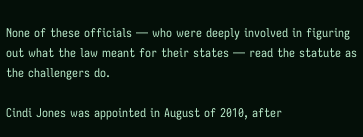None of these officials — who were deeply involved in figuring out what the law meant for their states — read the statute as the challengers do.

Cindi Jones was appointed in August of 2010, after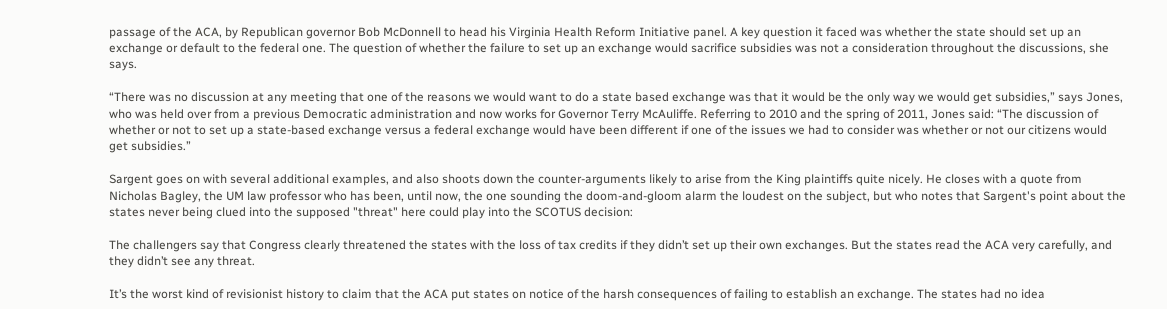passage of the ACA, by Republican governor Bob McDonnell to head his Virginia Health Reform Initiative panel. A key question it faced was whether the state should set up an exchange or default to the federal one. The question of whether the failure to set up an exchange would sacrifice subsidies was not a consideration throughout the discussions, she says.

“There was no discussion at any meeting that one of the reasons we would want to do a state based exchange was that it would be the only way we would get subsidies,” says Jones, who was held over from a previous Democratic administration and now works for Governor Terry McAuliffe. Referring to 2010 and the spring of 2011, Jones said: “The discussion of whether or not to set up a state-based exchange versus a federal exchange would have been different if one of the issues we had to consider was whether or not our citizens would get subsidies.”

Sargent goes on with several additional examples, and also shoots down the counter-arguments likely to arise from the King plaintiffs quite nicely. He closes with a quote from Nicholas Bagley, the UM law professor who has been, until now, the one sounding the doom-and-gloom alarm the loudest on the subject, but who notes that Sargent's point about the states never being clued into the supposed "threat" here could play into the SCOTUS decision:

The challengers say that Congress clearly threatened the states with the loss of tax credits if they didn’t set up their own exchanges. But the states read the ACA very carefully, and they didn’t see any threat.

It’s the worst kind of revisionist history to claim that the ACA put states on notice of the harsh consequences of failing to establish an exchange. The states had no idea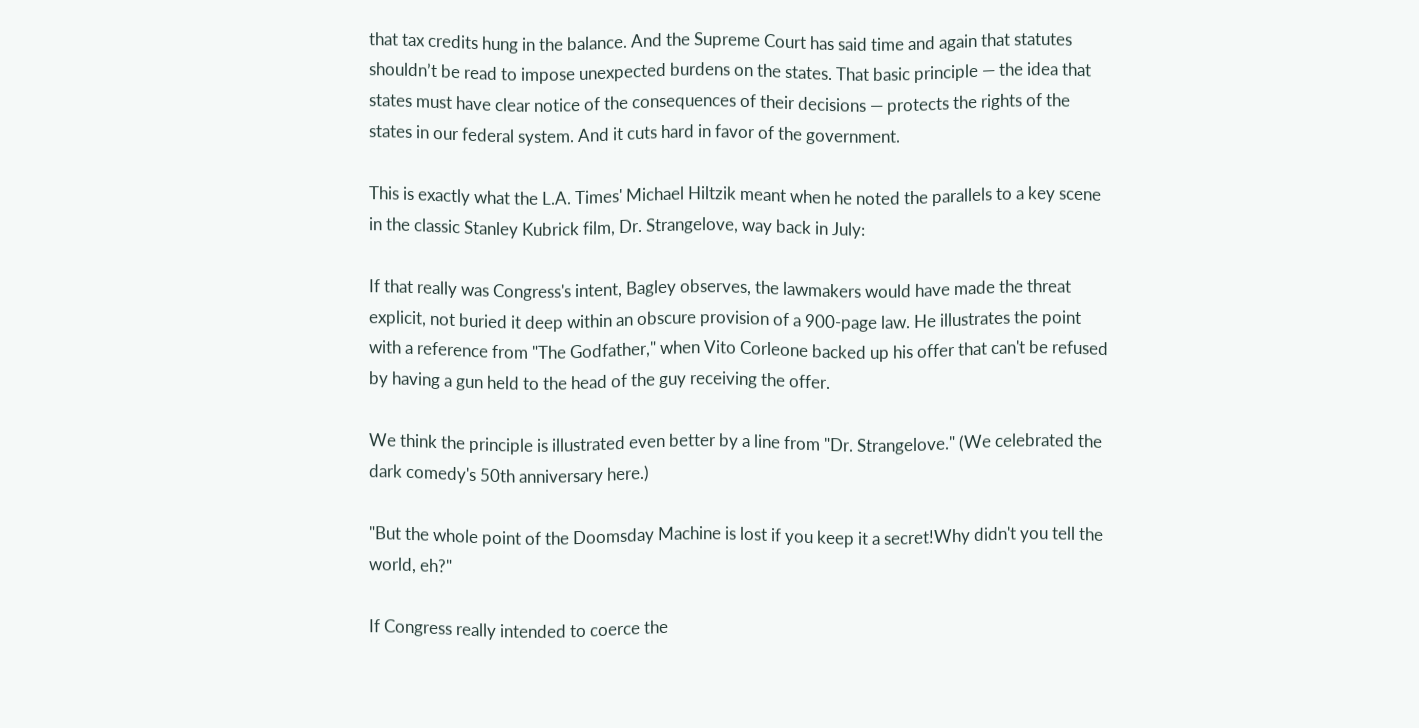that tax credits hung in the balance. And the Supreme Court has said time and again that statutes shouldn’t be read to impose unexpected burdens on the states. That basic principle — the idea that states must have clear notice of the consequences of their decisions — protects the rights of the states in our federal system. And it cuts hard in favor of the government.

This is exactly what the L.A. Times' Michael Hiltzik meant when he noted the parallels to a key scene in the classic Stanley Kubrick film, Dr. Strangelove, way back in July:

If that really was Congress's intent, Bagley observes, the lawmakers would have made the threat explicit, not buried it deep within an obscure provision of a 900-page law. He illustrates the point with a reference from "The Godfather," when Vito Corleone backed up his offer that can't be refused by having a gun held to the head of the guy receiving the offer.

We think the principle is illustrated even better by a line from "Dr. Strangelove." (We celebrated the dark comedy's 50th anniversary here.)

"But the whole point of the Doomsday Machine is lost if you keep it a secret!Why didn't you tell the world, eh?"

If Congress really intended to coerce the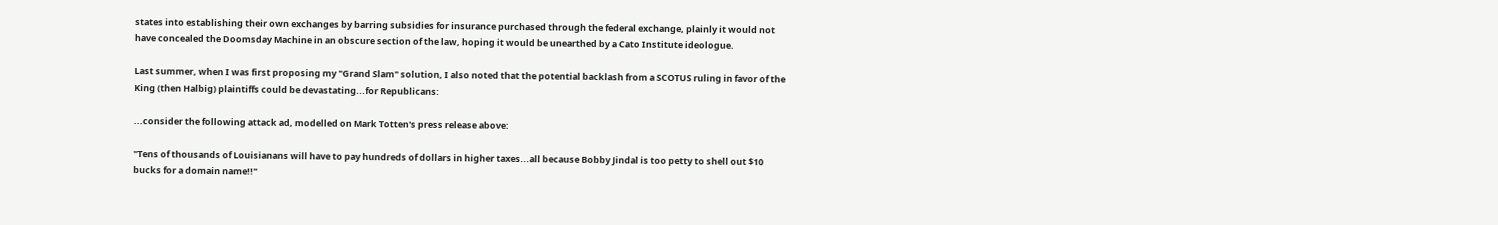states into establishing their own exchanges by barring subsidies for insurance purchased through the federal exchange, plainly it would not have concealed the Doomsday Machine in an obscure section of the law, hoping it would be unearthed by a Cato Institute ideologue.

Last summer, when I was first proposing my "Grand Slam" solution, I also noted that the potential backlash from a SCOTUS ruling in favor of the King (then Halbig) plaintiffs could be devastating...for Republicans:

...consider the following attack ad, modelled on Mark Totten's press release above:

"Tens of thousands of Louisianans will have to pay hundreds of dollars in higher taxes...all because Bobby Jindal is too petty to shell out $10 bucks for a domain name!!"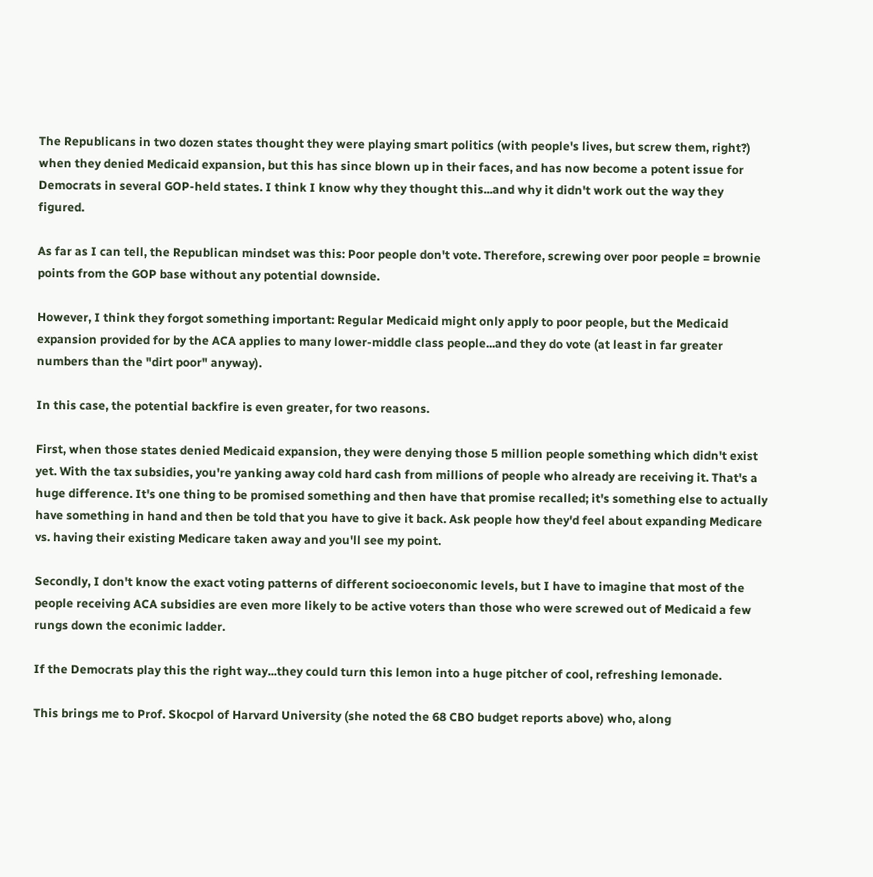The Republicans in two dozen states thought they were playing smart politics (with people's lives, but screw them, right?) when they denied Medicaid expansion, but this has since blown up in their faces, and has now become a potent issue for Democrats in several GOP-held states. I think I know why they thought this...and why it didn't work out the way they figured.

As far as I can tell, the Republican mindset was this: Poor people don't vote. Therefore, screwing over poor people = brownie points from the GOP base without any potential downside.

However, I think they forgot something important: Regular Medicaid might only apply to poor people, but the Medicaid expansion provided for by the ACA applies to many lower-middle class people...and they do vote (at least in far greater numbers than the "dirt poor" anyway).

In this case, the potential backfire is even greater, for two reasons.

First, when those states denied Medicaid expansion, they were denying those 5 million people something which didn't exist yet. With the tax subsidies, you're yanking away cold hard cash from millions of people who already are receiving it. That's a huge difference. It's one thing to be promised something and then have that promise recalled; it's something else to actually have something in hand and then be told that you have to give it back. Ask people how they'd feel about expanding Medicare vs. having their existing Medicare taken away and you'll see my point.

Secondly, I don't know the exact voting patterns of different socioeconomic levels, but I have to imagine that most of the people receiving ACA subsidies are even more likely to be active voters than those who were screwed out of Medicaid a few rungs down the econimic ladder.

If the Democrats play this the right way...they could turn this lemon into a huge pitcher of cool, refreshing lemonade.

This brings me to Prof. Skocpol of Harvard University (she noted the 68 CBO budget reports above) who, along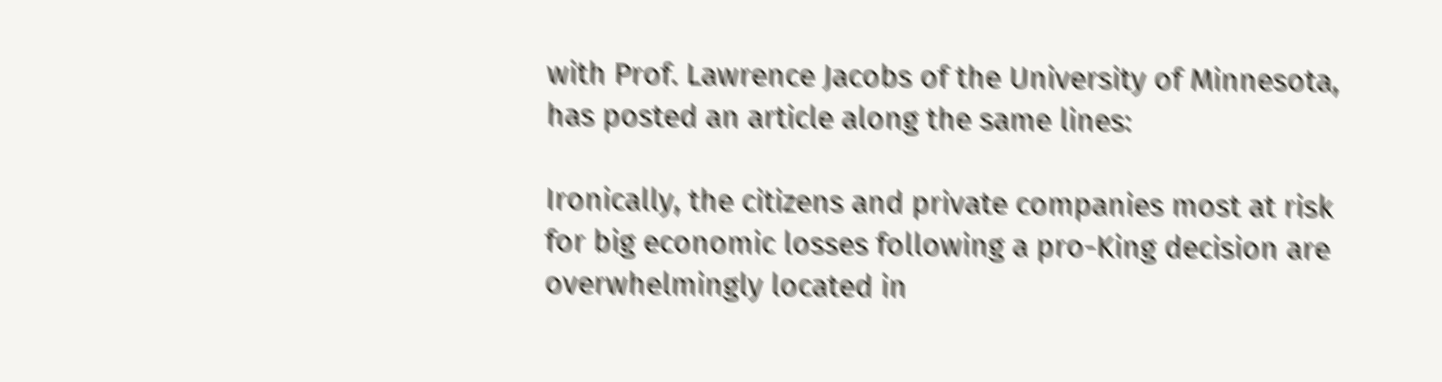with Prof. Lawrence Jacobs of the University of Minnesota, has posted an article along the same lines:

Ironically, the citizens and private companies most at risk for big economic losses following a pro-King decision are overwhelmingly located in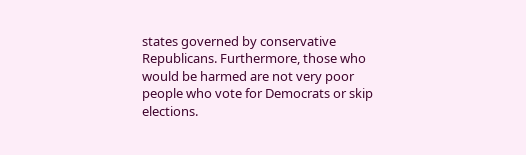states governed by conservative Republicans. Furthermore, those who would be harmed are not very poor people who vote for Democrats or skip elections.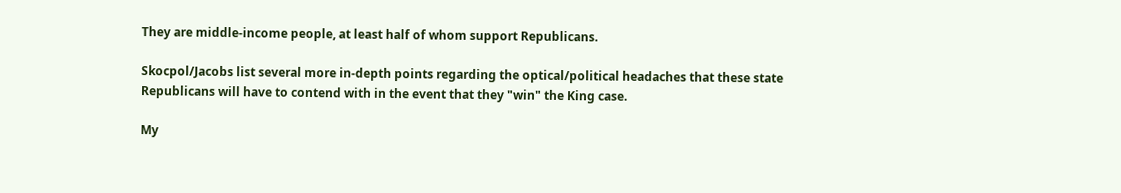They are middle-income people, at least half of whom support Republicans.

Skocpol/Jacobs list several more in-depth points regarding the optical/political headaches that these state Republicans will have to contend with in the event that they "win" the King case.

My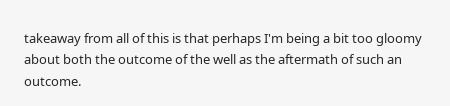takeaway from all of this is that perhaps I'm being a bit too gloomy about both the outcome of the well as the aftermath of such an outcome.